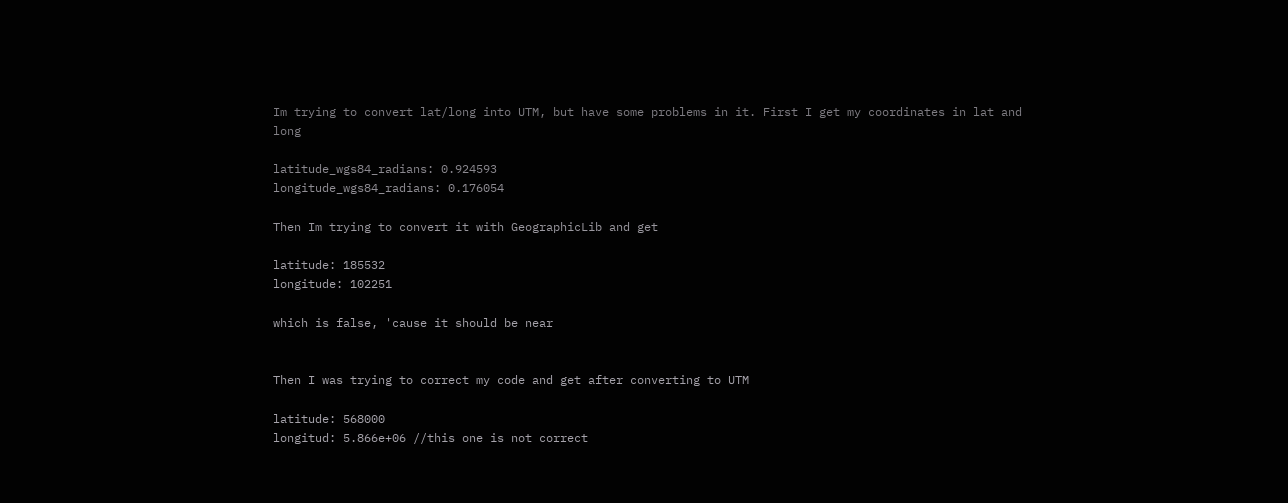Im trying to convert lat/long into UTM, but have some problems in it. First I get my coordinates in lat and long

latitude_wgs84_radians: 0.924593
longitude_wgs84_radians: 0.176054

Then Im trying to convert it with GeographicLib and get

latitude: 185532
longitude: 102251

which is false, 'cause it should be near


Then I was trying to correct my code and get after converting to UTM

latitude: 568000
longitud: 5.866e+06 //this one is not correct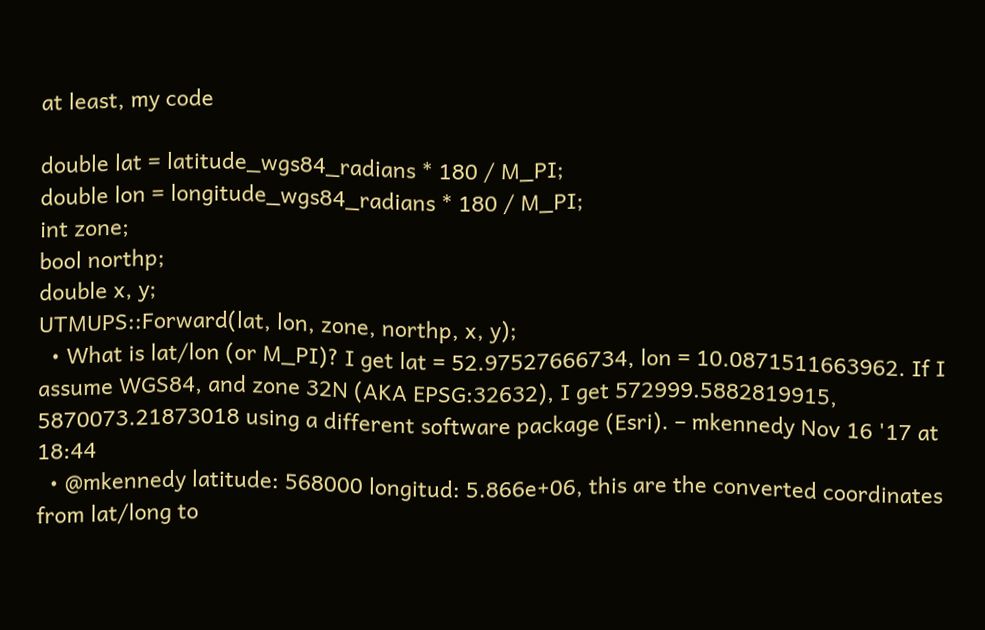at least, my code

double lat = latitude_wgs84_radians * 180 / M_PI;
double lon = longitude_wgs84_radians * 180 / M_PI;
int zone;
bool northp;
double x, y;
UTMUPS::Forward(lat, lon, zone, northp, x, y);
  • What is lat/lon (or M_PI)? I get lat = 52.97527666734, lon = 10.0871511663962. If I assume WGS84, and zone 32N (AKA EPSG:32632), I get 572999.5882819915, 5870073.21873018 using a different software package (Esri). – mkennedy Nov 16 '17 at 18:44
  • @mkennedy latitude: 568000 longitud: 5.866e+06, this are the converted coordinates from lat/long to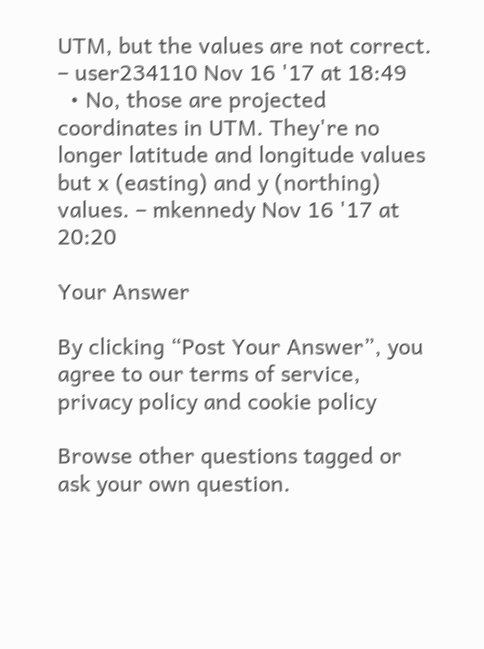UTM, but the values are not correct. – user234110 Nov 16 '17 at 18:49
  • No, those are projected coordinates in UTM. They're no longer latitude and longitude values but x (easting) and y (northing) values. – mkennedy Nov 16 '17 at 20:20

Your Answer

By clicking “Post Your Answer”, you agree to our terms of service, privacy policy and cookie policy

Browse other questions tagged or ask your own question.